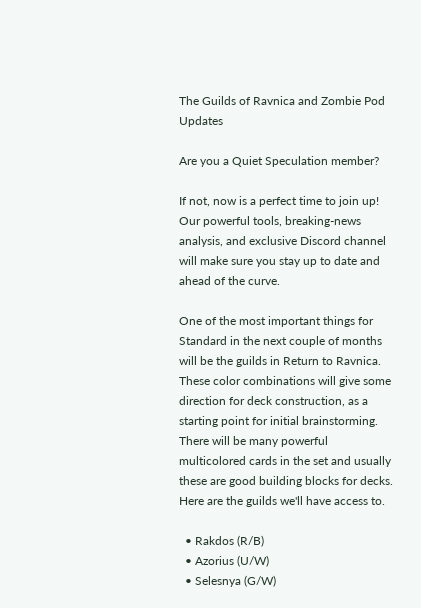The Guilds of Ravnica and Zombie Pod Updates

Are you a Quiet Speculation member?

If not, now is a perfect time to join up! Our powerful tools, breaking-news analysis, and exclusive Discord channel will make sure you stay up to date and ahead of the curve.

One of the most important things for Standard in the next couple of months will be the guilds in Return to Ravnica. These color combinations will give some direction for deck construction, as a starting point for initial brainstorming. There will be many powerful multicolored cards in the set and usually these are good building blocks for decks. Here are the guilds we'll have access to.

  • Rakdos (R/B)
  • Azorius (U/W)
  • Selesnya (G/W)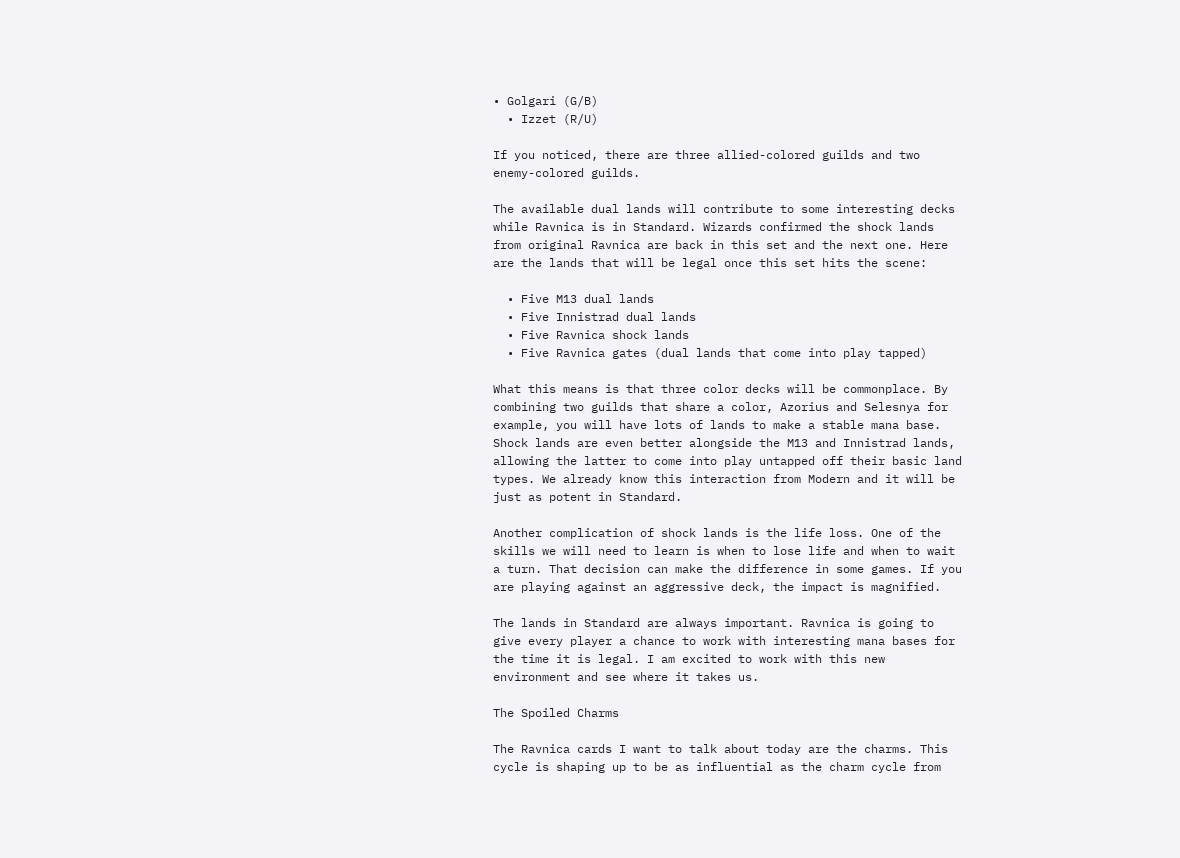• Golgari (G/B)
  • Izzet (R/U)

If you noticed, there are three allied-colored guilds and two enemy-colored guilds.

The available dual lands will contribute to some interesting decks while Ravnica is in Standard. Wizards confirmed the shock lands from original Ravnica are back in this set and the next one. Here are the lands that will be legal once this set hits the scene:

  • Five M13 dual lands
  • Five Innistrad dual lands
  • Five Ravnica shock lands
  • Five Ravnica gates (dual lands that come into play tapped)

What this means is that three color decks will be commonplace. By combining two guilds that share a color, Azorius and Selesnya for example, you will have lots of lands to make a stable mana base. Shock lands are even better alongside the M13 and Innistrad lands, allowing the latter to come into play untapped off their basic land types. We already know this interaction from Modern and it will be just as potent in Standard.

Another complication of shock lands is the life loss. One of the skills we will need to learn is when to lose life and when to wait a turn. That decision can make the difference in some games. If you are playing against an aggressive deck, the impact is magnified.

The lands in Standard are always important. Ravnica is going to give every player a chance to work with interesting mana bases for the time it is legal. I am excited to work with this new environment and see where it takes us.

The Spoiled Charms

The Ravnica cards I want to talk about today are the charms. This cycle is shaping up to be as influential as the charm cycle from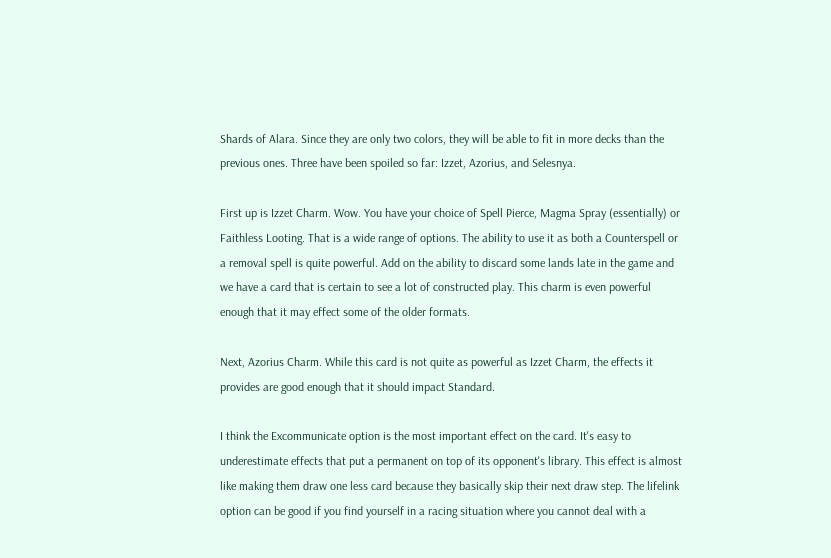Shards of Alara. Since they are only two colors, they will be able to fit in more decks than the previous ones. Three have been spoiled so far: Izzet, Azorius, and Selesnya.

First up is Izzet Charm. Wow. You have your choice of Spell Pierce, Magma Spray (essentially) or Faithless Looting. That is a wide range of options. The ability to use it as both a Counterspell or a removal spell is quite powerful. Add on the ability to discard some lands late in the game and we have a card that is certain to see a lot of constructed play. This charm is even powerful enough that it may effect some of the older formats.

Next, Azorius Charm. While this card is not quite as powerful as Izzet Charm, the effects it provides are good enough that it should impact Standard.

I think the Excommunicate option is the most important effect on the card. It's easy to underestimate effects that put a permanent on top of its opponent's library. This effect is almost like making them draw one less card because they basically skip their next draw step. The lifelink option can be good if you find yourself in a racing situation where you cannot deal with a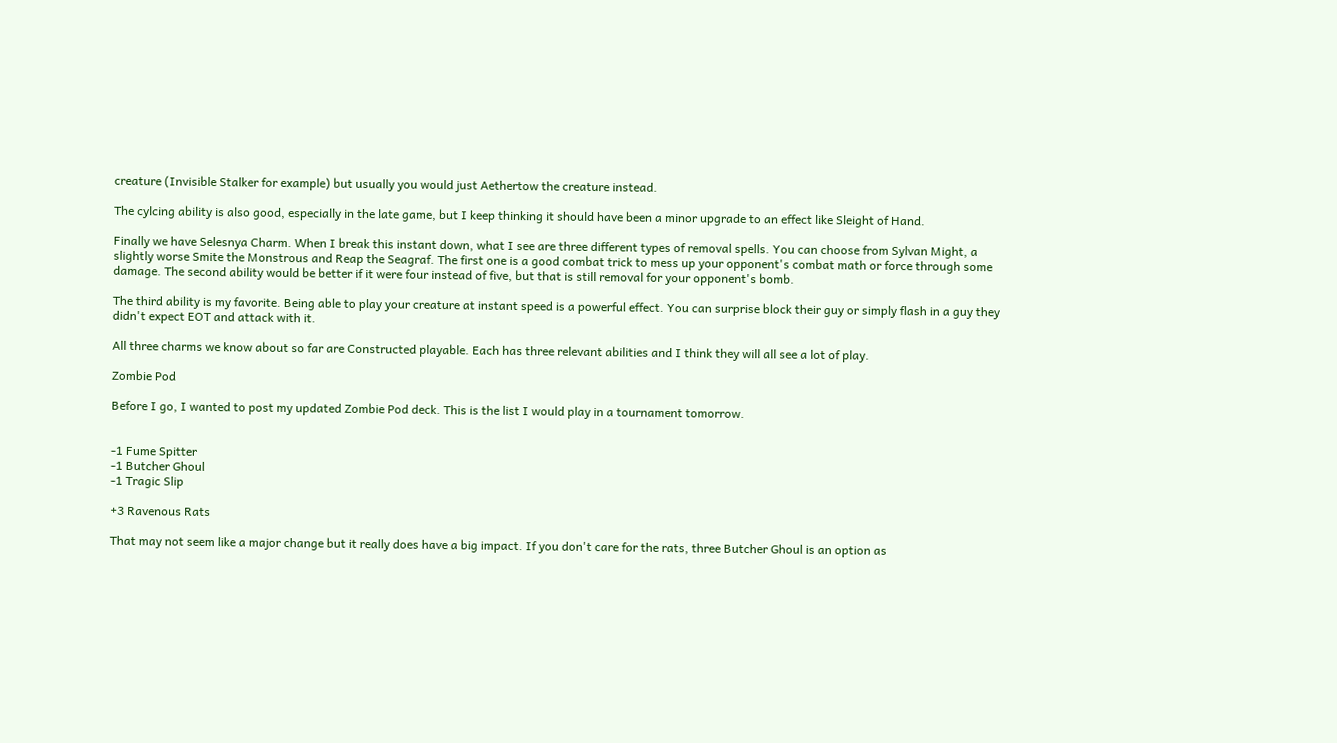creature (Invisible Stalker for example) but usually you would just Aethertow the creature instead.

The cylcing ability is also good, especially in the late game, but I keep thinking it should have been a minor upgrade to an effect like Sleight of Hand.

Finally we have Selesnya Charm. When I break this instant down, what I see are three different types of removal spells. You can choose from Sylvan Might, a slightly worse Smite the Monstrous and Reap the Seagraf. The first one is a good combat trick to mess up your opponent's combat math or force through some damage. The second ability would be better if it were four instead of five, but that is still removal for your opponent's bomb.

The third ability is my favorite. Being able to play your creature at instant speed is a powerful effect. You can surprise block their guy or simply flash in a guy they didn't expect EOT and attack with it.

All three charms we know about so far are Constructed playable. Each has three relevant abilities and I think they will all see a lot of play.

Zombie Pod

Before I go, I wanted to post my updated Zombie Pod deck. This is the list I would play in a tournament tomorrow.


-1 Fume Spitter
-1 Butcher Ghoul
-1 Tragic Slip

+3 Ravenous Rats

That may not seem like a major change but it really does have a big impact. If you don't care for the rats, three Butcher Ghoul is an option as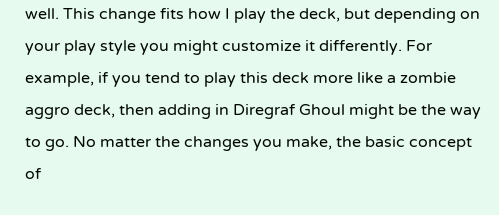well. This change fits how I play the deck, but depending on your play style you might customize it differently. For example, if you tend to play this deck more like a zombie aggro deck, then adding in Diregraf Ghoul might be the way to go. No matter the changes you make, the basic concept of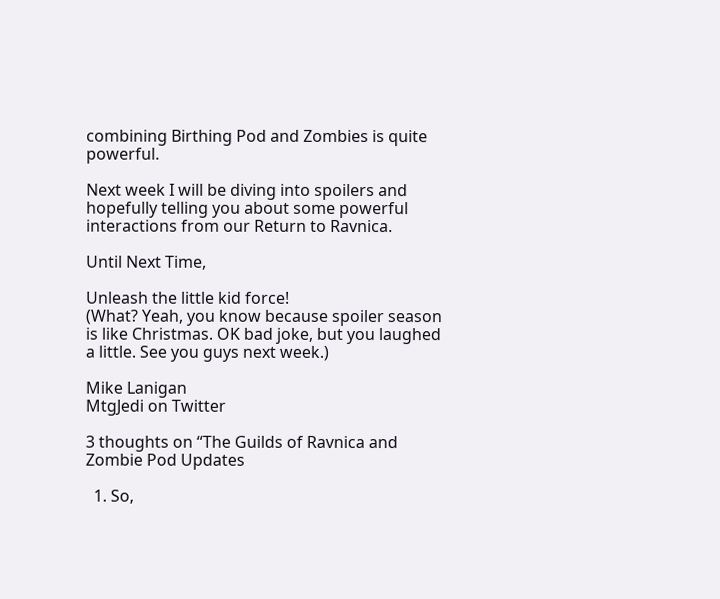combining Birthing Pod and Zombies is quite powerful.

Next week I will be diving into spoilers and hopefully telling you about some powerful interactions from our Return to Ravnica.

Until Next Time,

Unleash the little kid force!
(What? Yeah, you know because spoiler season is like Christmas. OK bad joke, but you laughed a little. See you guys next week.)

Mike Lanigan
MtgJedi on Twitter

3 thoughts on “The Guilds of Ravnica and Zombie Pod Updates

  1. So,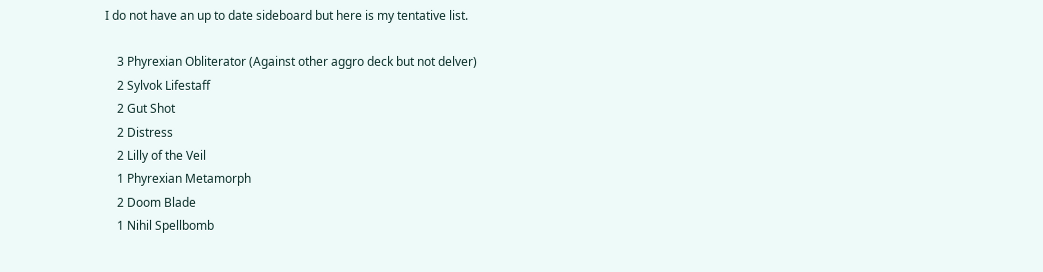I do not have an up to date sideboard but here is my tentative list.

    3 Phyrexian Obliterator (Against other aggro deck but not delver)
    2 Sylvok Lifestaff
    2 Gut Shot
    2 Distress
    2 Lilly of the Veil
    1 Phyrexian Metamorph
    2 Doom Blade
    1 Nihil Spellbomb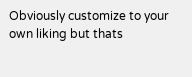Obviously customize to your own liking but thats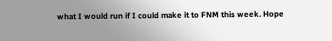what I would run if I could make it to FNM this week. Hope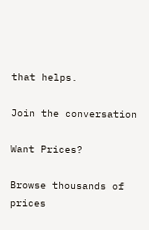that helps.

Join the conversation

Want Prices?

Browse thousands of prices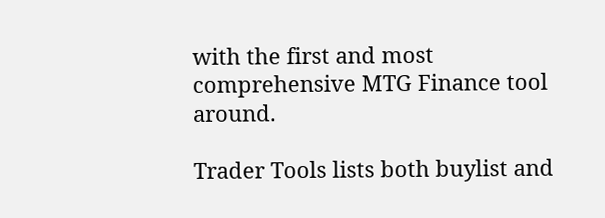with the first and most comprehensive MTG Finance tool around.

Trader Tools lists both buylist and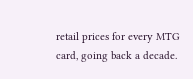retail prices for every MTG card, going back a decade.